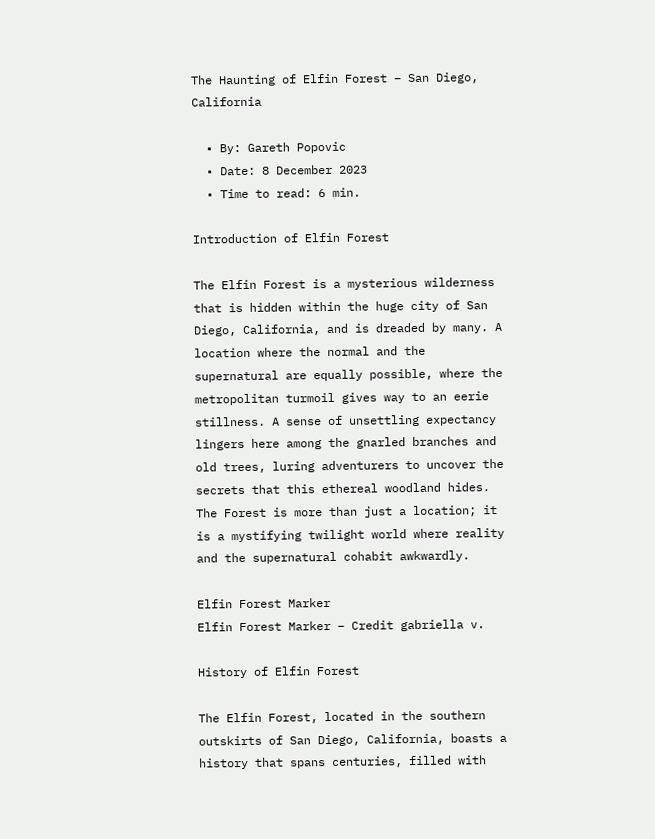The Haunting of Elfin Forest – San Diego, California

  • By: Gareth Popovic
  • Date: 8 December 2023
  • Time to read: 6 min.

Introduction of Elfin Forest

The Elfin Forest is a mysterious wilderness that is hidden within the huge city of San Diego, California, and is dreaded by many. A location where the normal and the supernatural are equally possible, where the metropolitan turmoil gives way to an eerie stillness. A sense of unsettling expectancy lingers here among the gnarled branches and old trees, luring adventurers to uncover the secrets that this ethereal woodland hides. The Forest is more than just a location; it is a mystifying twilight world where reality and the supernatural cohabit awkwardly.

Elfin Forest Marker
Elfin Forest Marker – Credit gabriella v.

History of Elfin Forest

The Elfin Forest, located in the southern outskirts of San Diego, California, boasts a history that spans centuries, filled with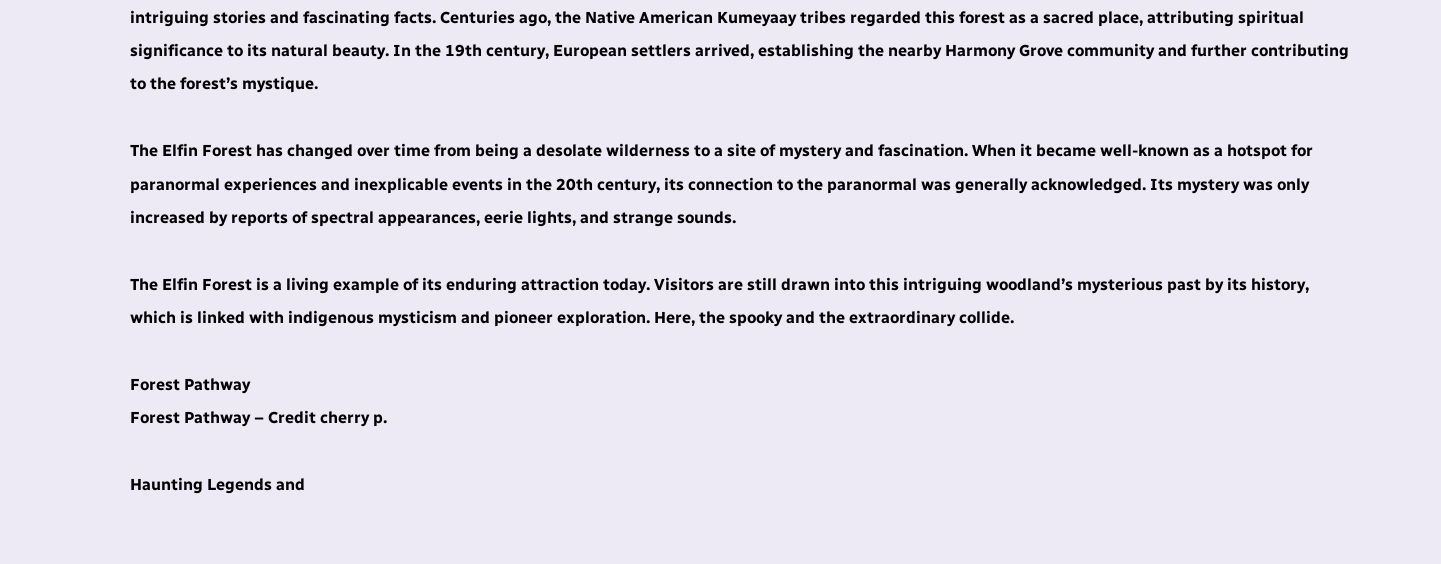intriguing stories and fascinating facts. Centuries ago, the Native American Kumeyaay tribes regarded this forest as a sacred place, attributing spiritual significance to its natural beauty. In the 19th century, European settlers arrived, establishing the nearby Harmony Grove community and further contributing to the forest’s mystique.

The Elfin Forest has changed over time from being a desolate wilderness to a site of mystery and fascination. When it became well-known as a hotspot for paranormal experiences and inexplicable events in the 20th century, its connection to the paranormal was generally acknowledged. Its mystery was only increased by reports of spectral appearances, eerie lights, and strange sounds.

The Elfin Forest is a living example of its enduring attraction today. Visitors are still drawn into this intriguing woodland’s mysterious past by its history, which is linked with indigenous mysticism and pioneer exploration. Here, the spooky and the extraordinary collide.

Forest Pathway
Forest Pathway – Credit cherry p.

Haunting Legends and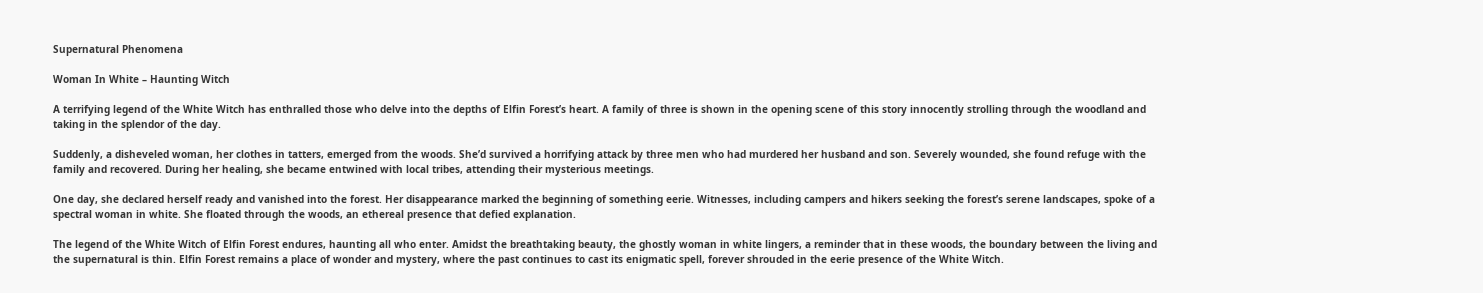Supernatural Phenomena

Woman In White – Haunting Witch

A terrifying legend of the White Witch has enthralled those who delve into the depths of Elfin Forest’s heart. A family of three is shown in the opening scene of this story innocently strolling through the woodland and taking in the splendor of the day.

Suddenly, a disheveled woman, her clothes in tatters, emerged from the woods. She’d survived a horrifying attack by three men who had murdered her husband and son. Severely wounded, she found refuge with the family and recovered. During her healing, she became entwined with local tribes, attending their mysterious meetings.

One day, she declared herself ready and vanished into the forest. Her disappearance marked the beginning of something eerie. Witnesses, including campers and hikers seeking the forest’s serene landscapes, spoke of a spectral woman in white. She floated through the woods, an ethereal presence that defied explanation.

The legend of the White Witch of Elfin Forest endures, haunting all who enter. Amidst the breathtaking beauty, the ghostly woman in white lingers, a reminder that in these woods, the boundary between the living and the supernatural is thin. Elfin Forest remains a place of wonder and mystery, where the past continues to cast its enigmatic spell, forever shrouded in the eerie presence of the White Witch.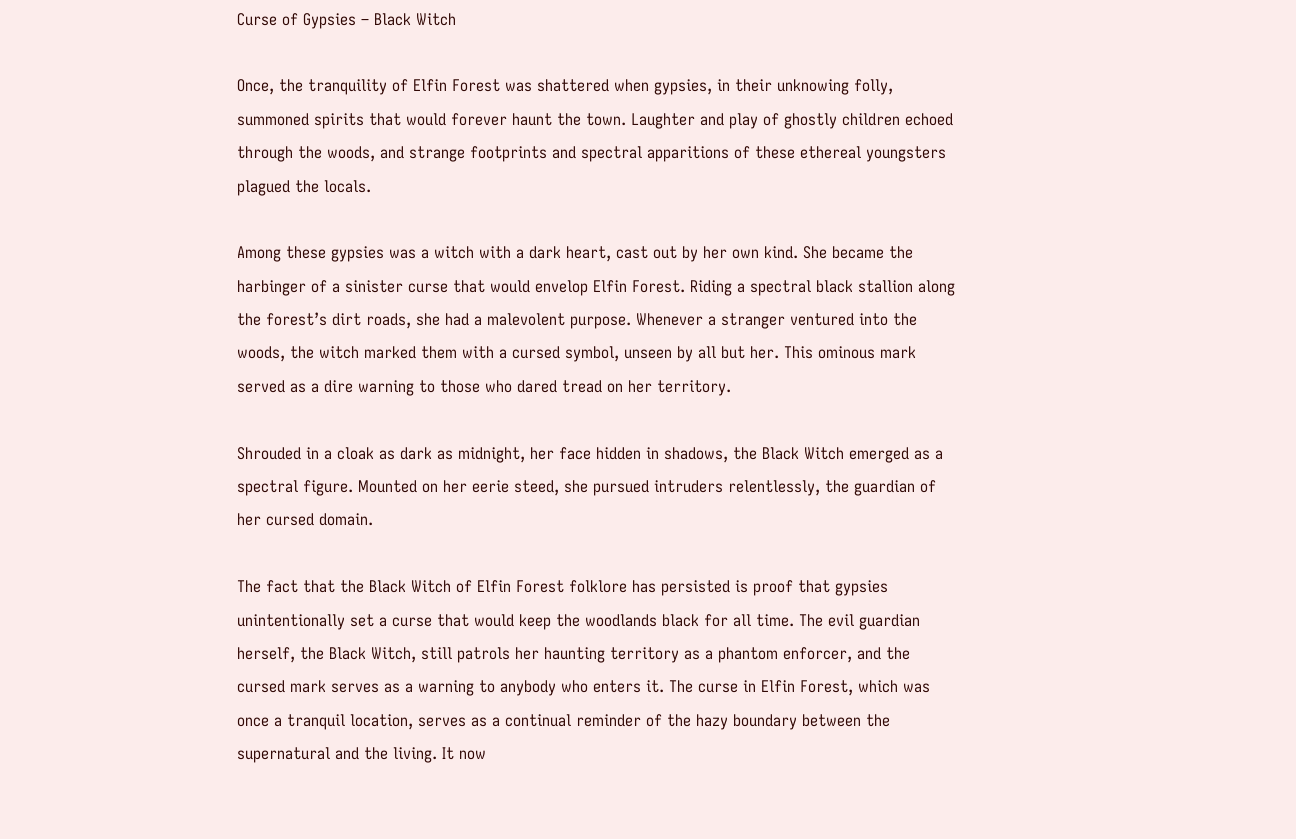Curse of Gypsies – Black Witch

Once, the tranquility of Elfin Forest was shattered when gypsies, in their unknowing folly, summoned spirits that would forever haunt the town. Laughter and play of ghostly children echoed through the woods, and strange footprints and spectral apparitions of these ethereal youngsters plagued the locals.

Among these gypsies was a witch with a dark heart, cast out by her own kind. She became the harbinger of a sinister curse that would envelop Elfin Forest. Riding a spectral black stallion along the forest’s dirt roads, she had a malevolent purpose. Whenever a stranger ventured into the woods, the witch marked them with a cursed symbol, unseen by all but her. This ominous mark served as a dire warning to those who dared tread on her territory.

Shrouded in a cloak as dark as midnight, her face hidden in shadows, the Black Witch emerged as a spectral figure. Mounted on her eerie steed, she pursued intruders relentlessly, the guardian of her cursed domain.

The fact that the Black Witch of Elfin Forest folklore has persisted is proof that gypsies unintentionally set a curse that would keep the woodlands black for all time. The evil guardian herself, the Black Witch, still patrols her haunting territory as a phantom enforcer, and the cursed mark serves as a warning to anybody who enters it. The curse in Elfin Forest, which was once a tranquil location, serves as a continual reminder of the hazy boundary between the supernatural and the living. It now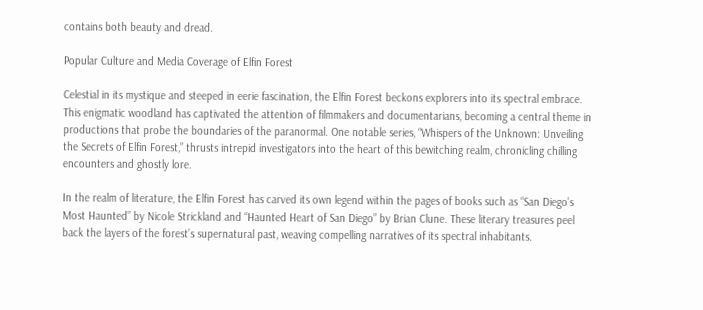contains both beauty and dread.

Popular Culture and Media Coverage of Elfin Forest

Celestial in its mystique and steeped in eerie fascination, the Elfin Forest beckons explorers into its spectral embrace. This enigmatic woodland has captivated the attention of filmmakers and documentarians, becoming a central theme in productions that probe the boundaries of the paranormal. One notable series, “Whispers of the Unknown: Unveiling the Secrets of Elfin Forest,” thrusts intrepid investigators into the heart of this bewitching realm, chronicling chilling encounters and ghostly lore.

In the realm of literature, the Elfin Forest has carved its own legend within the pages of books such as “San Diego’s Most Haunted” by Nicole Strickland and “Haunted Heart of San Diego” by Brian Clune. These literary treasures peel back the layers of the forest’s supernatural past, weaving compelling narratives of its spectral inhabitants.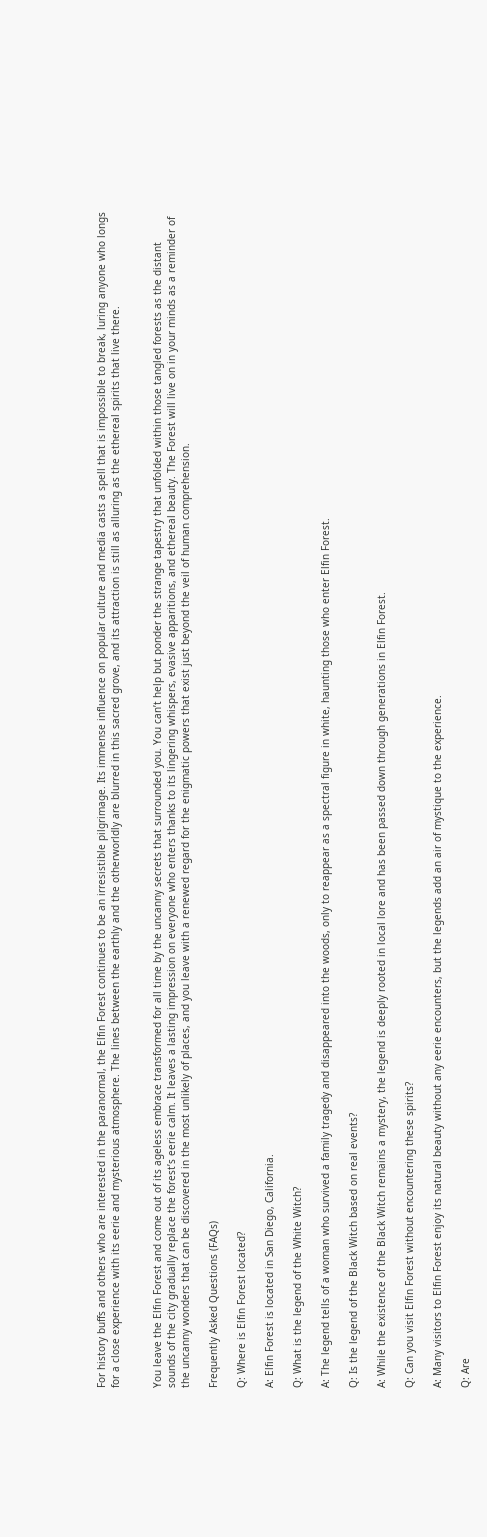For history buffs and others who are interested in the paranormal, the Elfin Forest continues to be an irresistible pilgrimage. Its immense influence on popular culture and media casts a spell that is impossible to break, luring anyone who longs for a close experience with its eerie and mysterious atmosphere. The lines between the earthly and the otherworldly are blurred in this sacred grove, and its attraction is still as alluring as the ethereal spirits that live there.


You leave the Elfin Forest and come out of its ageless embrace transformed for all time by the uncanny secrets that surrounded you. You can’t help but ponder the strange tapestry that unfolded within those tangled forests as the distant sounds of the city gradually replace the forest’s eerie calm. It leaves a lasting impression on everyone who enters thanks to its lingering whispers, evasive apparitions, and ethereal beauty. The Forest will live on in your minds as a reminder of the uncanny wonders that can be discovered in the most unlikely of places, and you leave with a renewed regard for the enigmatic powers that exist just beyond the veil of human comprehension.

Frequently Asked Questions (FAQs)

Q: Where is Elfin Forest located?

A: Elfin Forest is located in San Diego, California.

Q: What is the legend of the White Witch?

A: The legend tells of a woman who survived a family tragedy and disappeared into the woods, only to reappear as a spectral figure in white, haunting those who enter Elfin Forest.

Q: Is the legend of the Black Witch based on real events?

A: While the existence of the Black Witch remains a mystery, the legend is deeply rooted in local lore and has been passed down through generations in Elfin Forest.

Q: Can you visit Elfin Forest without encountering these spirits?

A: Many visitors to Elfin Forest enjoy its natural beauty without any eerie encounters, but the legends add an air of mystique to the experience.

Q: Are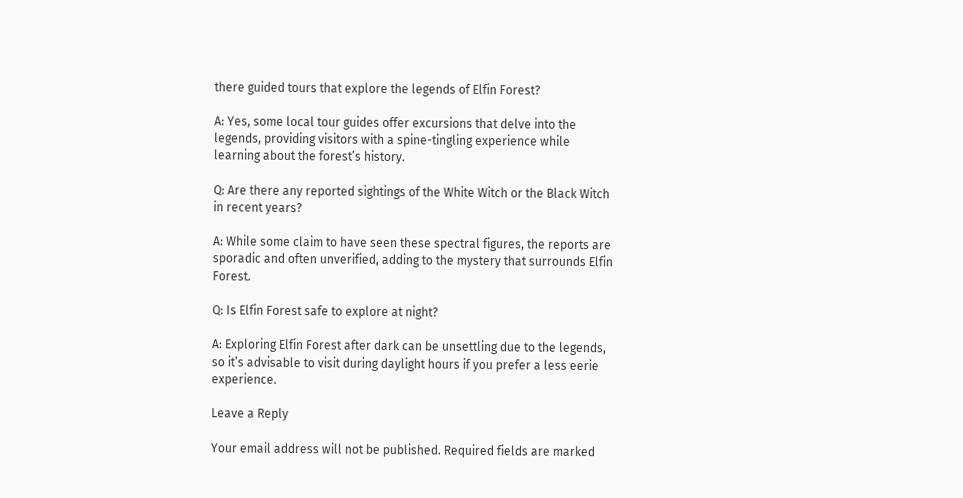there guided tours that explore the legends of Elfin Forest?

A: Yes, some local tour guides offer excursions that delve into the legends, providing visitors with a spine-tingling experience while learning about the forest’s history.

Q: Are there any reported sightings of the White Witch or the Black Witch in recent years?

A: While some claim to have seen these spectral figures, the reports are sporadic and often unverified, adding to the mystery that surrounds Elfin Forest.

Q: Is Elfin Forest safe to explore at night?

A: Exploring Elfin Forest after dark can be unsettling due to the legends, so it’s advisable to visit during daylight hours if you prefer a less eerie experience.

Leave a Reply

Your email address will not be published. Required fields are marked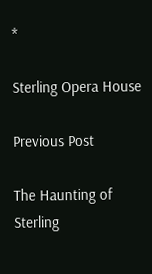*

Sterling Opera House

Previous Post

The Haunting of Sterling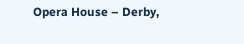Opera House – Derby,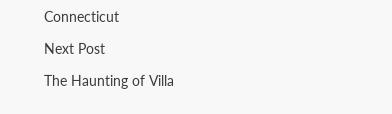Connecticut

Next Post

The Haunting of Villa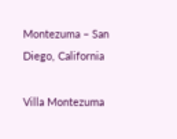Montezuma – San Diego, California

Villa Montezuma